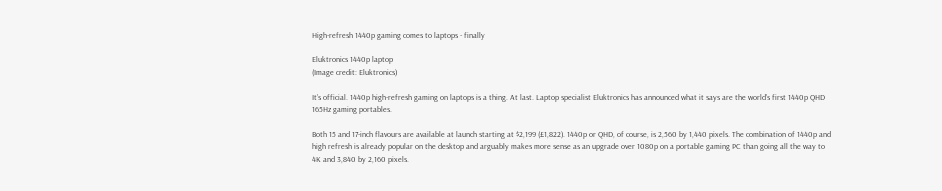High-refresh 1440p gaming comes to laptops - finally

Eluktronics 1440p laptop
(Image credit: Eluktronics)

It’s official. 1440p high-refresh gaming on laptops is a thing. At last. Laptop specialist Eluktronics has announced what it says are the world’s first 1440p QHD 165Hz gaming portables.

Both 15 and 17-inch flavours are available at launch starting at $2,199 (£1,822). 1440p or QHD, of course, is 2,560 by 1,440 pixels. The combination of 1440p and high refresh is already popular on the desktop and arguably makes more sense as an upgrade over 1080p on a portable gaming PC than going all the way to 4K and 3,840 by 2,160 pixels.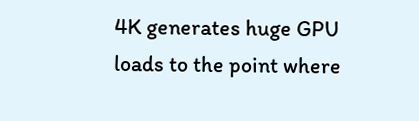4K generates huge GPU loads to the point where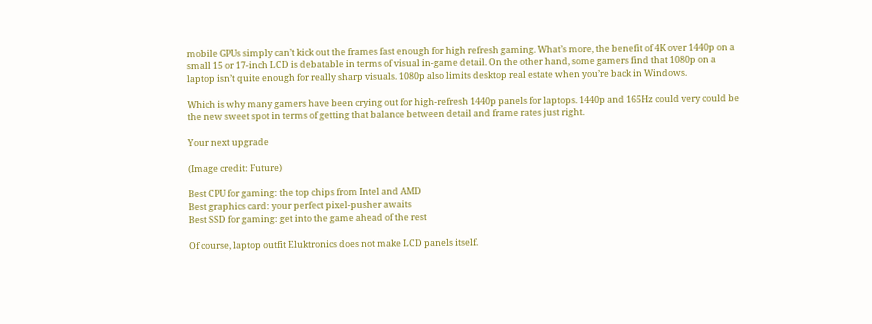mobile GPUs simply can’t kick out the frames fast enough for high refresh gaming. What’s more, the benefit of 4K over 1440p on a small 15 or 17-inch LCD is debatable in terms of visual in-game detail. On the other hand, some gamers find that 1080p on a laptop isn’t quite enough for really sharp visuals. 1080p also limits desktop real estate when you’re back in Windows.

Which is why many gamers have been crying out for high-refresh 1440p panels for laptops. 1440p and 165Hz could very could be the new sweet spot in terms of getting that balance between detail and frame rates just right.

Your next upgrade

(Image credit: Future)

Best CPU for gaming: the top chips from Intel and AMD
Best graphics card: your perfect pixel-pusher awaits
Best SSD for gaming: get into the game ahead of the rest

Of course, laptop outfit Eluktronics does not make LCD panels itself.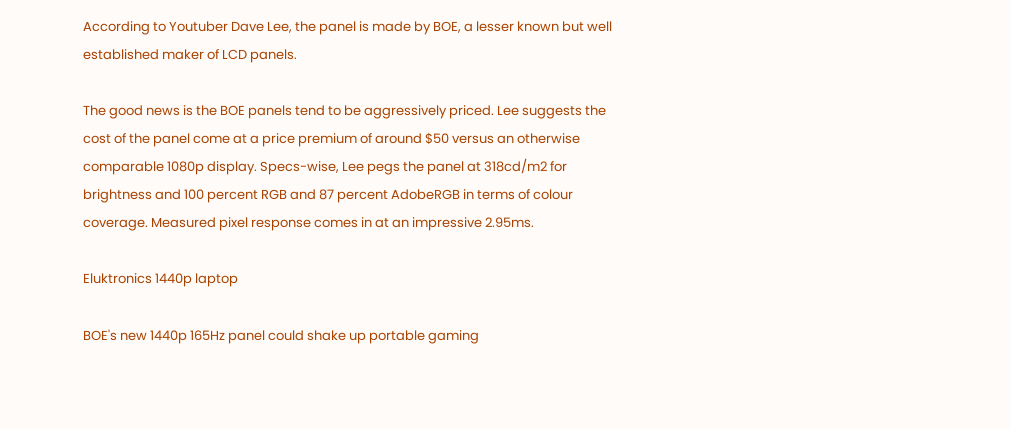According to Youtuber Dave Lee, the panel is made by BOE, a lesser known but well established maker of LCD panels.

The good news is the BOE panels tend to be aggressively priced. Lee suggests the cost of the panel come at a price premium of around $50 versus an otherwise comparable 1080p display. Specs-wise, Lee pegs the panel at 318cd/m2 for brightness and 100 percent RGB and 87 percent AdobeRGB in terms of colour coverage. Measured pixel response comes in at an impressive 2.95ms.

Eluktronics 1440p laptop

BOE's new 1440p 165Hz panel could shake up portable gaming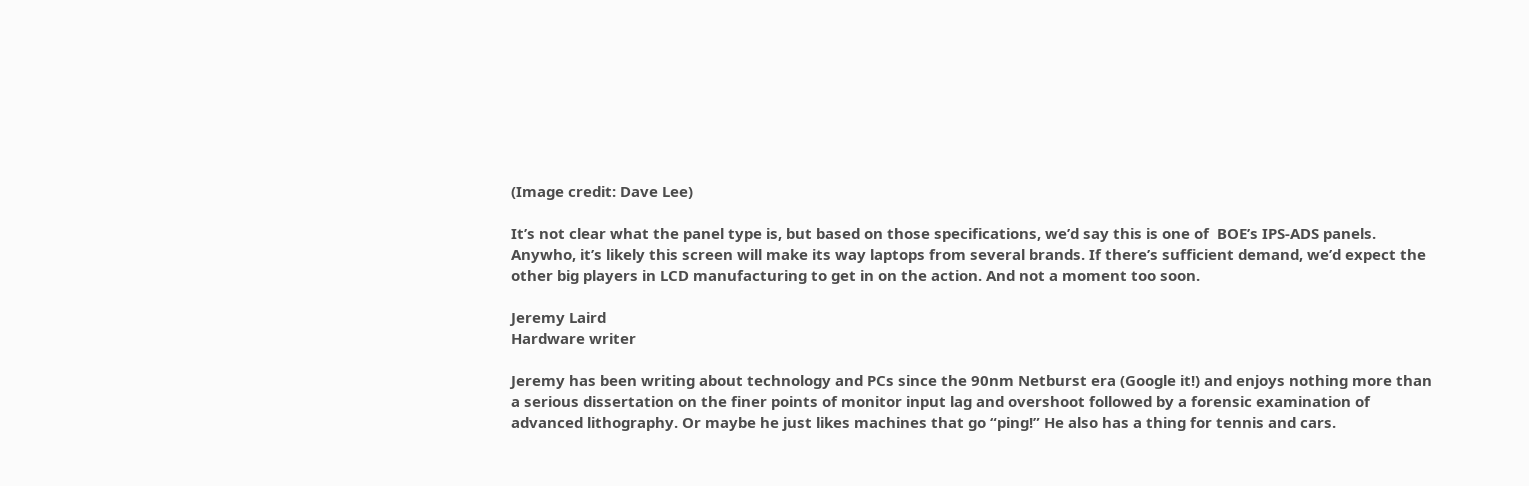(Image credit: Dave Lee)

It’s not clear what the panel type is, but based on those specifications, we’d say this is one of  BOE’s IPS-ADS panels. Anywho, it’s likely this screen will make its way laptops from several brands. If there’s sufficient demand, we’d expect the other big players in LCD manufacturing to get in on the action. And not a moment too soon.

Jeremy Laird
Hardware writer

Jeremy has been writing about technology and PCs since the 90nm Netburst era (Google it!) and enjoys nothing more than a serious dissertation on the finer points of monitor input lag and overshoot followed by a forensic examination of advanced lithography. Or maybe he just likes machines that go “ping!” He also has a thing for tennis and cars.